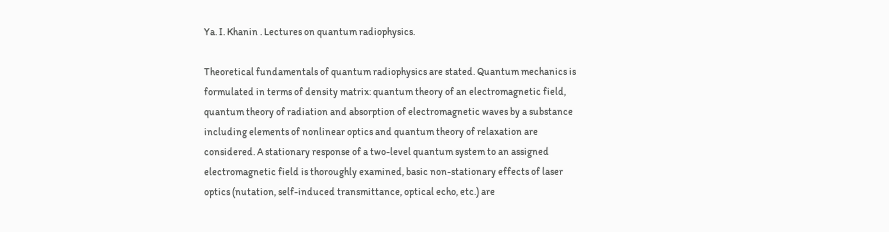Ya. I. Khanin . Lectures on quantum radiophysics.

Theoretical fundamentals of quantum radiophysics are stated. Quantum mechanics is formulated in terms of density matrix: quantum theory of an electromagnetic field, quantum theory of radiation and absorption of electromagnetic waves by a substance including elements of nonlinear optics and quantum theory of relaxation are considered. A stationary response of a two-level quantum system to an assigned electromagnetic field is thoroughly examined, basic non-stationary effects of laser optics (nutation, self-induced transmittance, optical echo, etc.) are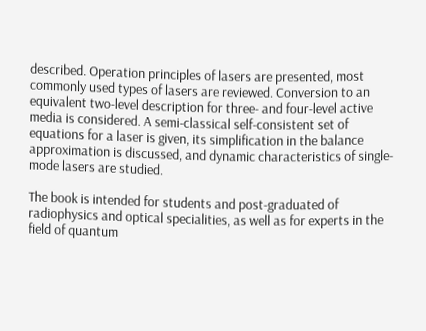described. Operation principles of lasers are presented, most commonly used types of lasers are reviewed. Conversion to an equivalent two-level description for three- and four-level active media is considered. A semi-classical self-consistent set of equations for a laser is given, its simplification in the balance approximation is discussed, and dynamic characteristics of single-mode lasers are studied.

The book is intended for students and post-graduated of radiophysics and optical specialities, as well as for experts in the field of quantum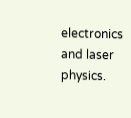electronics and laser physics.